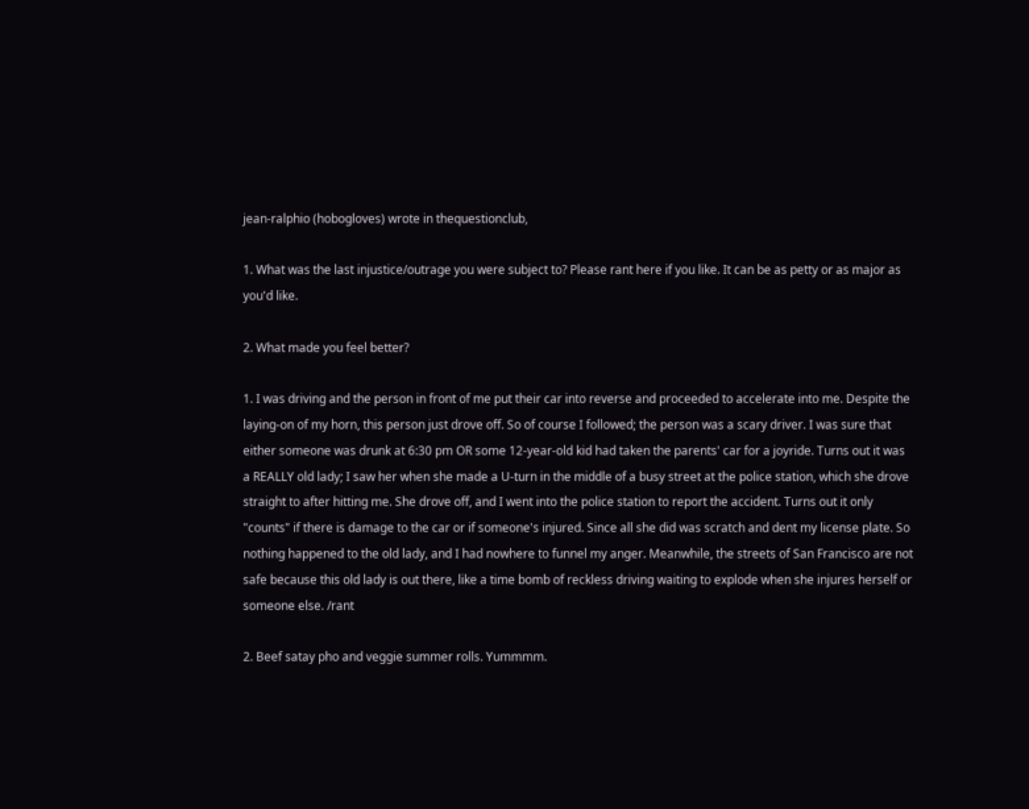jean-ralphio (hobogloves) wrote in thequestionclub,

1. What was the last injustice/outrage you were subject to? Please rant here if you like. It can be as petty or as major as you'd like.

2. What made you feel better?

1. I was driving and the person in front of me put their car into reverse and proceeded to accelerate into me. Despite the laying-on of my horn, this person just drove off. So of course I followed; the person was a scary driver. I was sure that either someone was drunk at 6:30 pm OR some 12-year-old kid had taken the parents' car for a joyride. Turns out it was a REALLY old lady; I saw her when she made a U-turn in the middle of a busy street at the police station, which she drove straight to after hitting me. She drove off, and I went into the police station to report the accident. Turns out it only "counts" if there is damage to the car or if someone's injured. Since all she did was scratch and dent my license plate. So nothing happened to the old lady, and I had nowhere to funnel my anger. Meanwhile, the streets of San Francisco are not safe because this old lady is out there, like a time bomb of reckless driving waiting to explode when she injures herself or someone else. /rant

2. Beef satay pho and veggie summer rolls. Yummmm.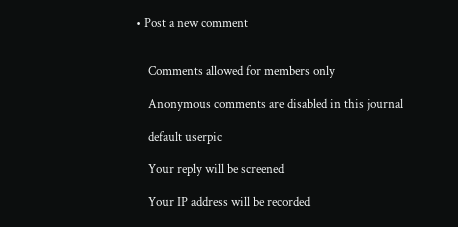• Post a new comment


    Comments allowed for members only

    Anonymous comments are disabled in this journal

    default userpic

    Your reply will be screened

    Your IP address will be recorded